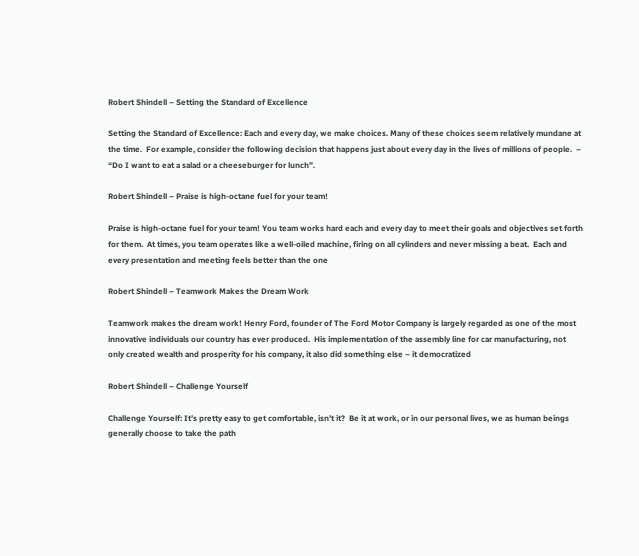Robert Shindell – Setting the Standard of Excellence

Setting the Standard of Excellence: Each and every day, we make choices. Many of these choices seem relatively mundane at the time.  For example, consider the following decision that happens just about every day in the lives of millions of people.  – “Do I want to eat a salad or a cheeseburger for lunch”.

Robert Shindell – Praise is high-octane fuel for your team!

Praise is high-octane fuel for your team! You team works hard each and every day to meet their goals and objectives set forth for them.  At times, you team operates like a well-oiled machine, firing on all cylinders and never missing a beat.  Each and every presentation and meeting feels better than the one

Robert Shindell – Teamwork Makes the Dream Work

Teamwork makes the dream work! Henry Ford, founder of The Ford Motor Company is largely regarded as one of the most innovative individuals our country has ever produced.  His implementation of the assembly line for car manufacturing, not only created wealth and prosperity for his company, it also did something else – it democratized

Robert Shindell – Challenge Yourself

Challenge Yourself: It’s pretty easy to get comfortable, isn’t it?  Be it at work, or in our personal lives, we as human beings generally choose to take the path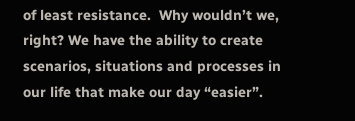of least resistance.  Why wouldn’t we, right? We have the ability to create scenarios, situations and processes in our life that make our day “easier”.